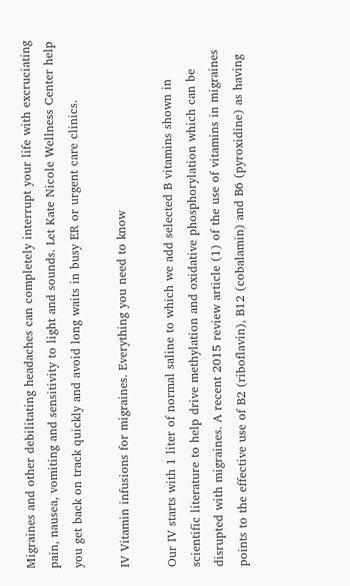Migraines and other debilitating headaches can completely interrupt your life with excruciating pain, nausea, vomiting and sensitivity to light and sounds. Let Kate Nicole Wellness Center help you get back on track quickly and avoid long waits in busy ER or urgent care clinics.

IV Vitamin infusions for migraines. Everything you need to know

Our IV starts with 1 liter of normal saline to which we add selected B vitamins shown in scientific literature to help drive methylation and oxidative phosphorylation which can be disrupted with migraines. A recent 2015 review article (1) of the use of vitamins in migraines points to the effective use of B2 (riboflavin), B12 (cobalamin) and B6 (pyroxidine) as having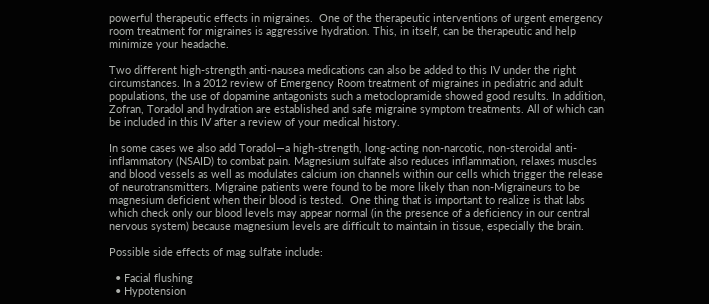powerful therapeutic effects in migraines.  One of the therapeutic interventions of urgent emergency room treatment for migraines is aggressive hydration. This, in itself, can be therapeutic and help minimize your headache.

Two different high-strength anti-nausea medications can also be added to this IV under the right circumstances. In a 2012 review of Emergency Room treatment of migraines in pediatric and adult populations, the use of dopamine antagonists such a metoclopramide showed good results. In addition, Zofran, Toradol and hydration are established and safe migraine symptom treatments. All of which can be included in this IV after a review of your medical history.

In some cases we also add Toradol—a high-strength, long-acting non-narcotic, non-steroidal anti-inflammatory (NSAID) to combat pain. Magnesium sulfate also reduces inflammation, relaxes muscles and blood vessels as well as modulates calcium ion channels within our cells which trigger the release of neurotransmitters. Migraine patients were found to be more likely than non-Migraineurs to be magnesium deficient when their blood is tested.  One thing that is important to realize is that labs which check only our blood levels may appear normal (in the presence of a deficiency in our central nervous system) because magnesium levels are difficult to maintain in tissue, especially the brain.

Possible side effects of mag sulfate include:

  • Facial flushing
  • Hypotension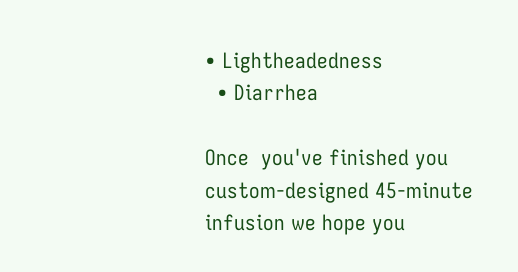• Lightheadedness
  • Diarrhea

Once  you've finished you  custom-designed 45-minute infusion we hope you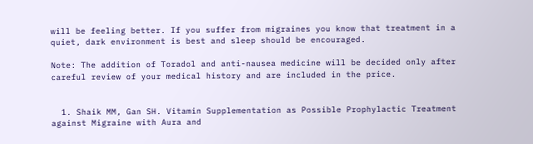will be feeling better. If you suffer from migraines you know that treatment in a quiet, dark environment is best and sleep should be encouraged.

Note: The addition of Toradol and anti-nausea medicine will be decided only after careful review of your medical history and are included in the price.


  1. Shaik MM, Gan SH. Vitamin Supplementation as Possible Prophylactic Treatment against Migraine with Aura and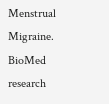Menstrual Migraine. BioMed research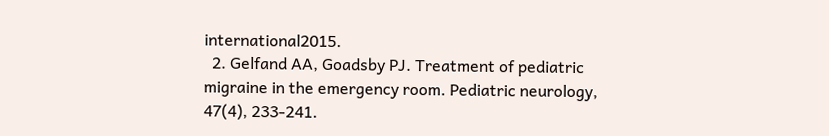international2015.
  2. Gelfand AA, Goadsby PJ. Treatment of pediatric migraine in the emergency room. Pediatric neurology, 47(4), 233-241.